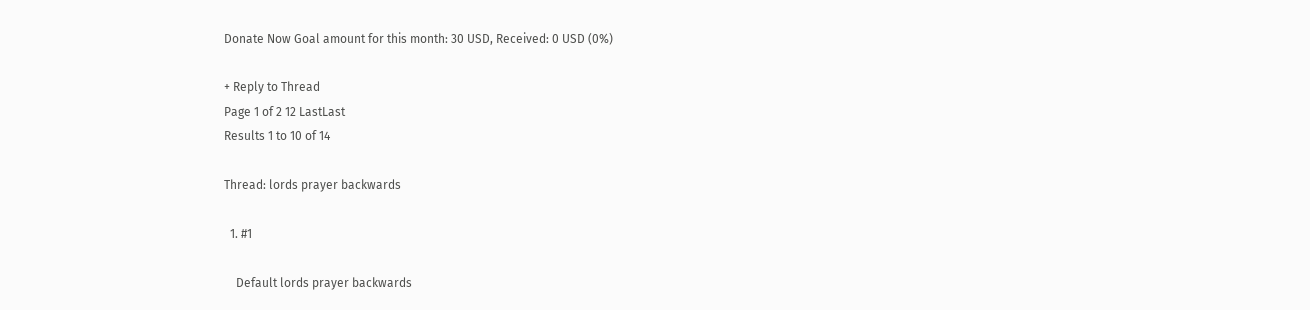Donate Now Goal amount for this month: 30 USD, Received: 0 USD (0%)

+ Reply to Thread
Page 1 of 2 12 LastLast
Results 1 to 10 of 14

Thread: lords prayer backwards

  1. #1

    Default lords prayer backwards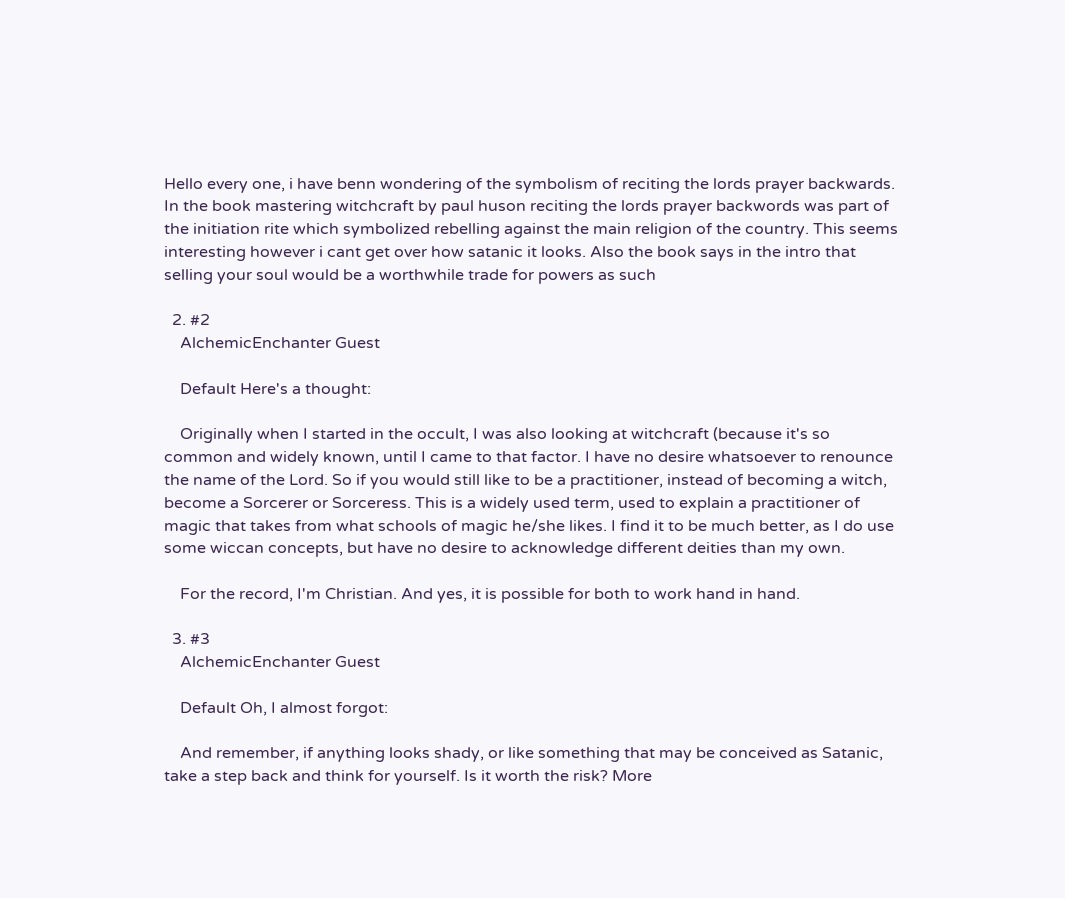Hello every one, i have benn wondering of the symbolism of reciting the lords prayer backwards. In the book mastering witchcraft by paul huson reciting the lords prayer backwords was part of the initiation rite which symbolized rebelling against the main religion of the country. This seems interesting however i cant get over how satanic it looks. Also the book says in the intro that selling your soul would be a worthwhile trade for powers as such

  2. #2
    AlchemicEnchanter Guest

    Default Here's a thought:

    Originally when I started in the occult, I was also looking at witchcraft (because it's so common and widely known, until I came to that factor. I have no desire whatsoever to renounce the name of the Lord. So if you would still like to be a practitioner, instead of becoming a witch, become a Sorcerer or Sorceress. This is a widely used term, used to explain a practitioner of magic that takes from what schools of magic he/she likes. I find it to be much better, as I do use some wiccan concepts, but have no desire to acknowledge different deities than my own.

    For the record, I'm Christian. And yes, it is possible for both to work hand in hand.

  3. #3
    AlchemicEnchanter Guest

    Default Oh, I almost forgot:

    And remember, if anything looks shady, or like something that may be conceived as Satanic, take a step back and think for yourself. Is it worth the risk? More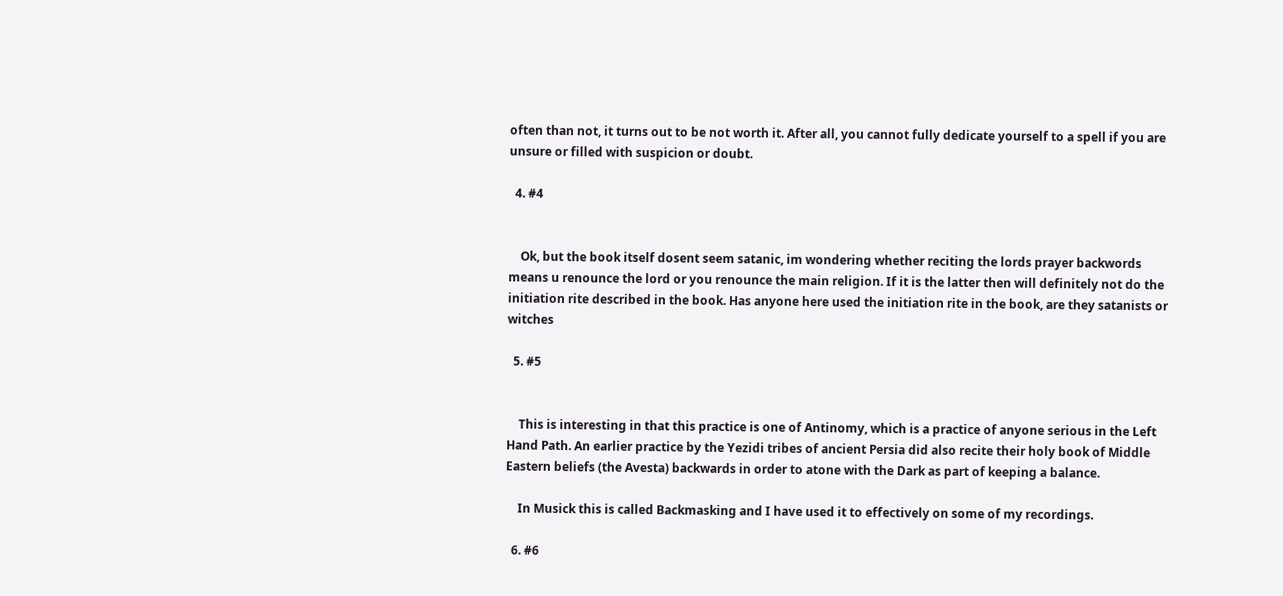often than not, it turns out to be not worth it. After all, you cannot fully dedicate yourself to a spell if you are unsure or filled with suspicion or doubt.

  4. #4


    Ok, but the book itself dosent seem satanic, im wondering whether reciting the lords prayer backwords means u renounce the lord or you renounce the main religion. If it is the latter then will definitely not do the initiation rite described in the book. Has anyone here used the initiation rite in the book, are they satanists or witches

  5. #5


    This is interesting in that this practice is one of Antinomy, which is a practice of anyone serious in the Left Hand Path. An earlier practice by the Yezidi tribes of ancient Persia did also recite their holy book of Middle Eastern beliefs (the Avesta) backwards in order to atone with the Dark as part of keeping a balance.

    In Musick this is called Backmasking and I have used it to effectively on some of my recordings.

  6. #6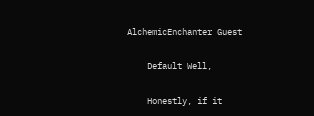AlchemicEnchanter Guest

    Default Well,

    Honestly, if it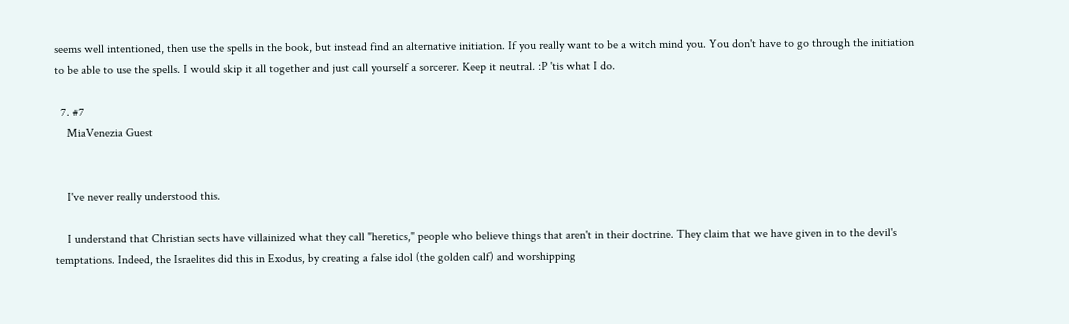seems well intentioned, then use the spells in the book, but instead find an alternative initiation. If you really want to be a witch mind you. You don't have to go through the initiation to be able to use the spells. I would skip it all together and just call yourself a sorcerer. Keep it neutral. :P 'tis what I do.

  7. #7
    MiaVenezia Guest


    I've never really understood this.

    I understand that Christian sects have villainized what they call "heretics," people who believe things that aren't in their doctrine. They claim that we have given in to the devil's temptations. Indeed, the Israelites did this in Exodus, by creating a false idol (the golden calf) and worshipping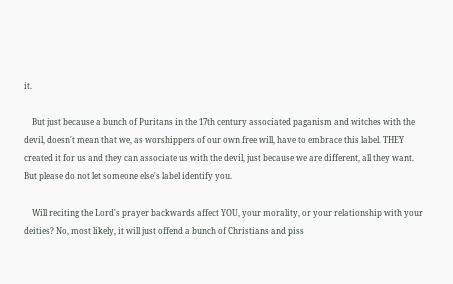it.

    But just because a bunch of Puritans in the 17th century associated paganism and witches with the devil, doesn't mean that we, as worshippers of our own free will, have to embrace this label. THEY created it for us and they can associate us with the devil, just because we are different, all they want. But please do not let someone else's label identify you.

    Will reciting the Lord's prayer backwards affect YOU, your morality, or your relationship with your deities? No, most likely, it will just offend a bunch of Christians and piss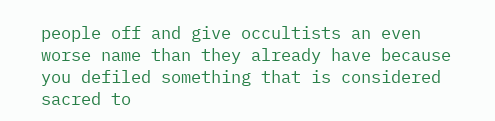people off and give occultists an even worse name than they already have because you defiled something that is considered sacred to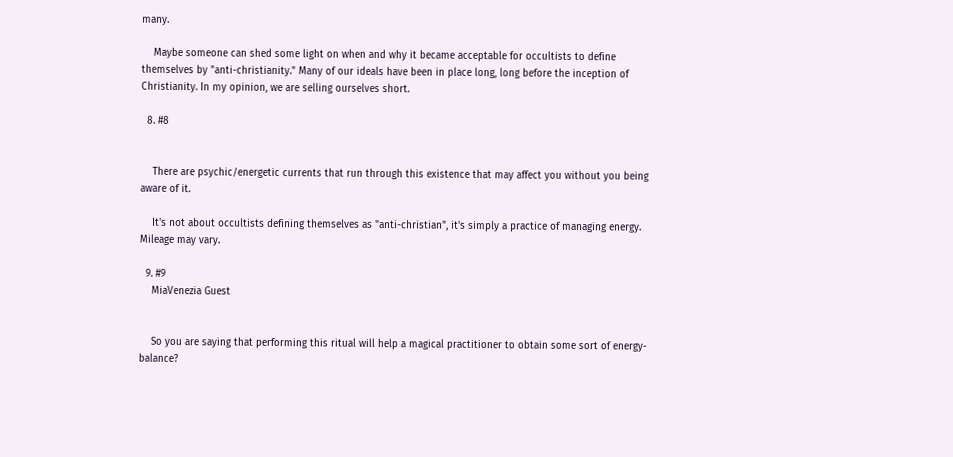many.

    Maybe someone can shed some light on when and why it became acceptable for occultists to define themselves by "anti-christianity." Many of our ideals have been in place long, long before the inception of Christianity. In my opinion, we are selling ourselves short.

  8. #8


    There are psychic/energetic currents that run through this existence that may affect you without you being aware of it.

    It's not about occultists defining themselves as "anti-christian", it's simply a practice of managing energy. Mileage may vary.

  9. #9
    MiaVenezia Guest


    So you are saying that performing this ritual will help a magical practitioner to obtain some sort of energy-balance?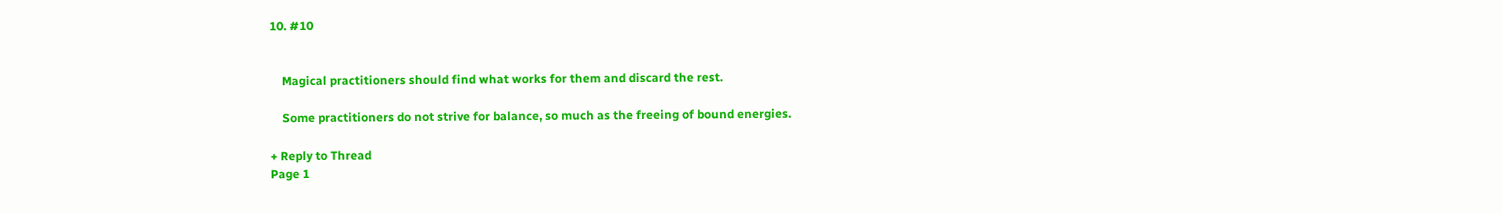10. #10


    Magical practitioners should find what works for them and discard the rest.

    Some practitioners do not strive for balance, so much as the freeing of bound energies.

+ Reply to Thread
Page 1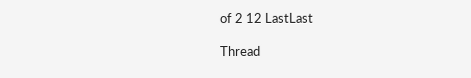of 2 12 LastLast

Thread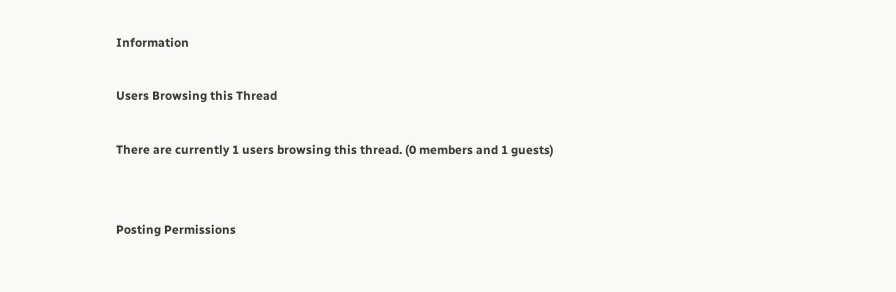Information

Users Browsing this Thread

There are currently 1 users browsing this thread. (0 members and 1 guests)


Posting Permissions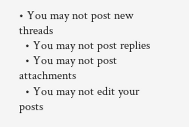• You may not post new threads
  • You may not post replies
  • You may not post attachments
  • You may not edit your posts